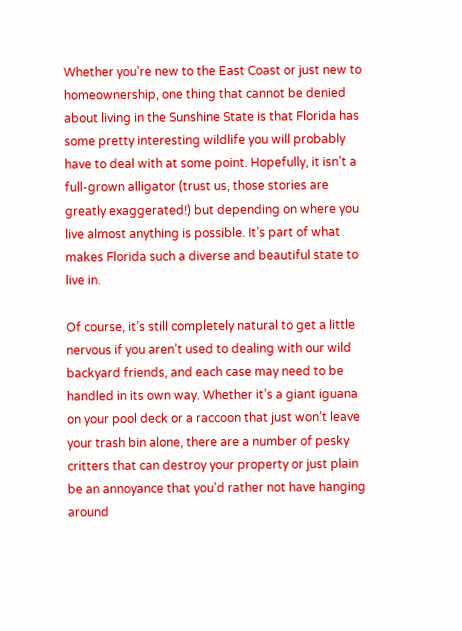Whether you’re new to the East Coast or just new to homeownership, one thing that cannot be denied about living in the Sunshine State is that Florida has some pretty interesting wildlife you will probably have to deal with at some point. Hopefully, it isn’t a full-grown alligator (trust us, those stories are greatly exaggerated!) but depending on where you live almost anything is possible. It’s part of what makes Florida such a diverse and beautiful state to live in.

Of course, it’s still completely natural to get a little nervous if you aren’t used to dealing with our wild backyard friends, and each case may need to be handled in its own way. Whether it’s a giant iguana on your pool deck or a raccoon that just won’t leave your trash bin alone, there are a number of pesky critters that can destroy your property or just plain be an annoyance that you’d rather not have hanging around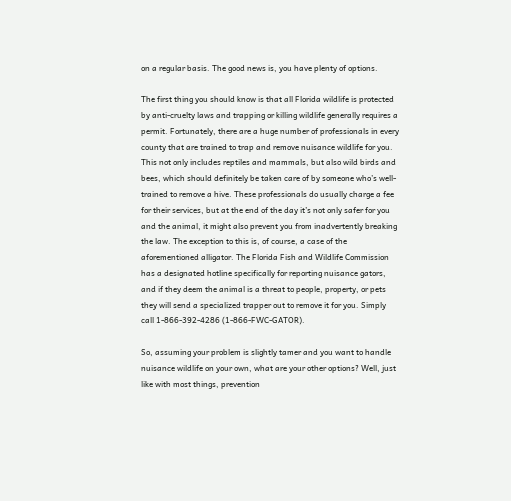on a regular basis. The good news is, you have plenty of options.

The first thing you should know is that all Florida wildlife is protected by anti-cruelty laws and trapping or killing wildlife generally requires a permit. Fortunately, there are a huge number of professionals in every county that are trained to trap and remove nuisance wildlife for you. This not only includes reptiles and mammals, but also wild birds and bees, which should definitely be taken care of by someone who’s well-trained to remove a hive. These professionals do usually charge a fee for their services, but at the end of the day it’s not only safer for you and the animal, it might also prevent you from inadvertently breaking the law. The exception to this is, of course, a case of the aforementioned alligator. The Florida Fish and Wildlife Commission has a designated hotline specifically for reporting nuisance gators, and if they deem the animal is a threat to people, property, or pets they will send a specialized trapper out to remove it for you. Simply call 1-866-392-4286 (1-866-FWC-GATOR).

So, assuming your problem is slightly tamer and you want to handle nuisance wildlife on your own, what are your other options? Well, just like with most things, prevention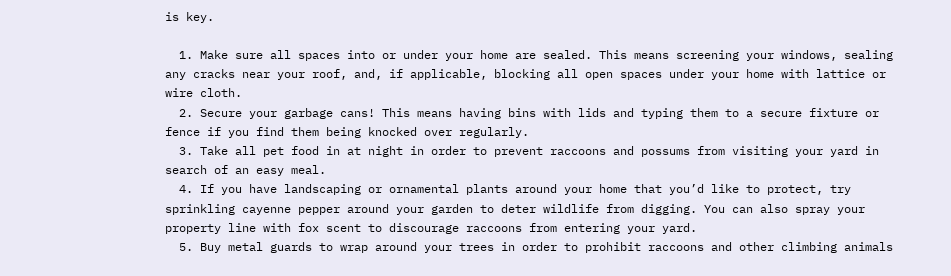is key.

  1. Make sure all spaces into or under your home are sealed. This means screening your windows, sealing any cracks near your roof, and, if applicable, blocking all open spaces under your home with lattice or wire cloth.
  2. Secure your garbage cans! This means having bins with lids and typing them to a secure fixture or fence if you find them being knocked over regularly.
  3. Take all pet food in at night in order to prevent raccoons and possums from visiting your yard in search of an easy meal.
  4. If you have landscaping or ornamental plants around your home that you’d like to protect, try sprinkling cayenne pepper around your garden to deter wildlife from digging. You can also spray your property line with fox scent to discourage raccoons from entering your yard.
  5. Buy metal guards to wrap around your trees in order to prohibit raccoons and other climbing animals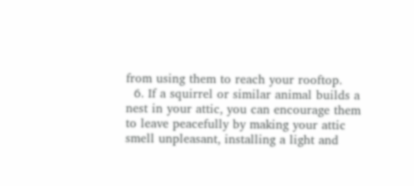from using them to reach your rooftop.
  6. If a squirrel or similar animal builds a nest in your attic, you can encourage them to leave peacefully by making your attic smell unpleasant, installing a light and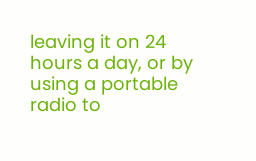leaving it on 24 hours a day, or by using a portable radio to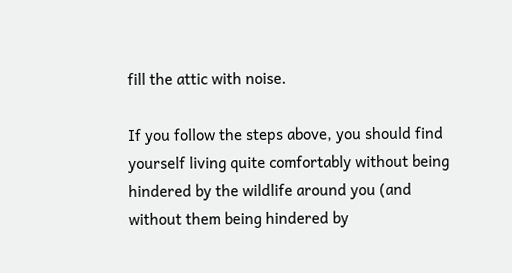fill the attic with noise.

If you follow the steps above, you should find yourself living quite comfortably without being hindered by the wildlife around you (and without them being hindered by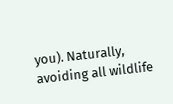you). Naturally, avoiding all wildlife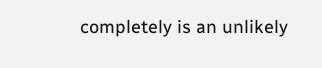completely is an unlikely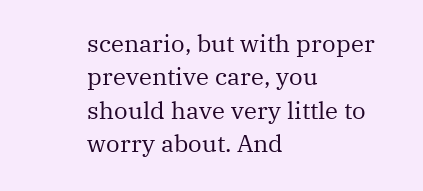scenario, but with proper preventive care, you should have very little to worry about. And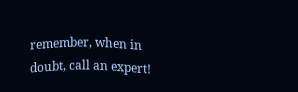remember, when in doubt, call an expert!